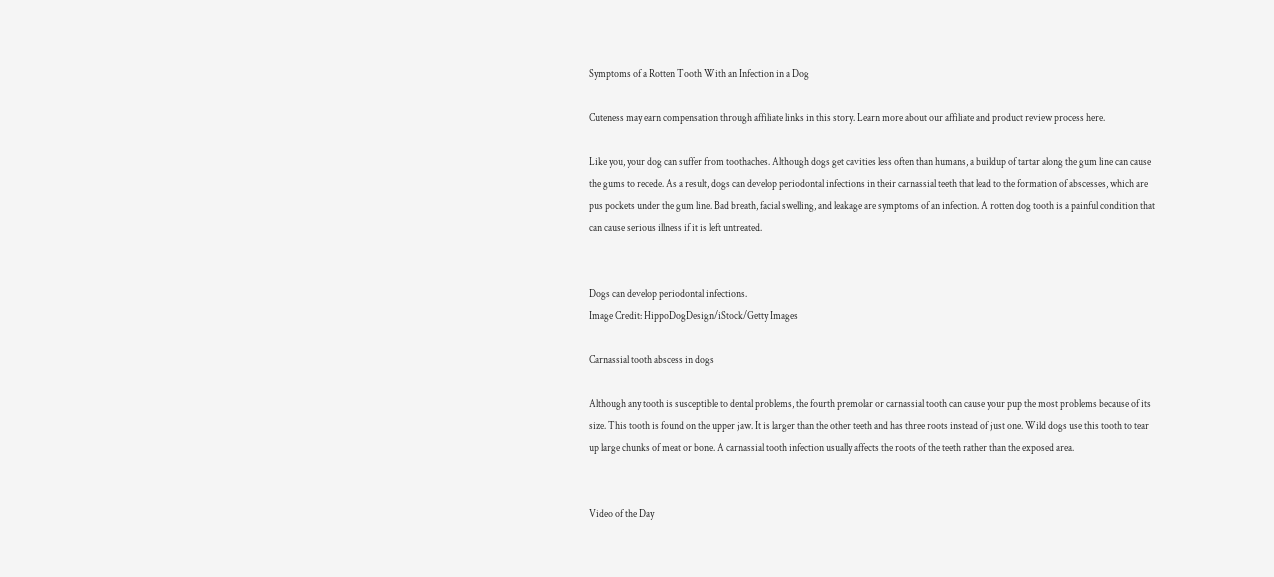Symptoms of a Rotten Tooth With an Infection in a Dog

Cuteness may earn compensation through affiliate links in this story. Learn more about our affiliate and product review process here.

Like you, your dog can suffer from toothaches. Although dogs get cavities less often than humans, a buildup of tartar along the gum line can cause the gums to recede. As a result, dogs can develop periodontal infections in their carnassial teeth that lead to the formation of abscesses, which are pus pockets under the gum line. Bad breath, facial swelling, and leakage are symptoms of an infection. A rotten dog tooth is a painful condition that can cause serious illness if it is left untreated.


Dogs can develop periodontal infections.
Image Credit: HippoDogDesign/iStock/Getty Images

Carnassial tooth abscess in dogs

Although any tooth is susceptible to dental problems, the fourth premolar or carnassial tooth can cause your pup the most problems because of its size. This tooth is found on the upper jaw. It is larger than the other teeth and has three roots instead of just one. Wild dogs use this tooth to tear up large chunks of meat or bone. A carnassial tooth infection usually affects the roots of the teeth rather than the exposed area.


Video of the Day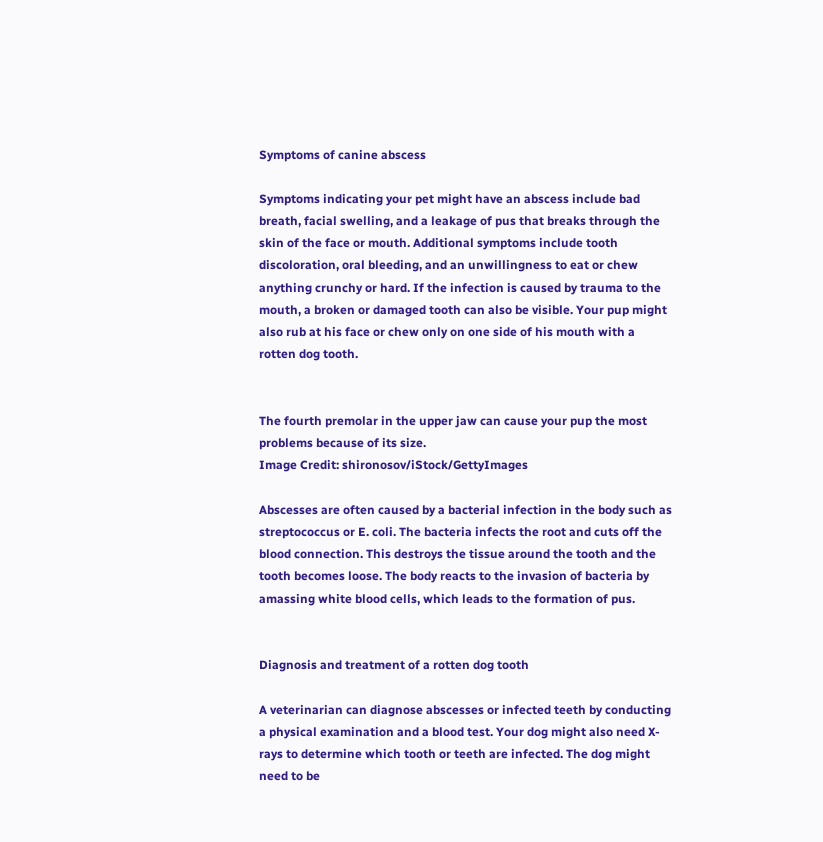Symptoms of canine abscess

Symptoms indicating your pet might have an abscess include bad breath, facial swelling, and a leakage of pus that breaks through the skin of the face or mouth. Additional symptoms include tooth discoloration, oral bleeding, and an unwillingness to eat or chew anything crunchy or hard. If the infection is caused by trauma to the mouth, a broken or damaged tooth can also be visible. Your pup might also rub at his face or chew only on one side of his mouth with a rotten dog tooth.


The fourth premolar in the upper jaw can cause your pup the most problems because of its size.
Image Credit: shironosov/iStock/GettyImages

Abscesses are often caused by a bacterial infection in the body such as streptococcus or E. coli. The bacteria infects the root and cuts off the blood connection. This destroys the tissue around the tooth and the tooth becomes loose. The body reacts to the invasion of bacteria by amassing white blood cells, which leads to the formation of pus.


Diagnosis and treatment of a rotten dog tooth

A veterinarian can diagnose abscesses or infected teeth by conducting a physical examination and a blood test. Your dog might also need X-rays to determine which tooth or teeth are infected. The dog might need to be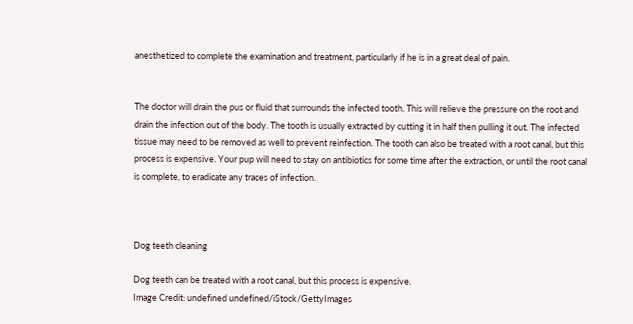anesthetized to complete the examination and treatment, particularly if he is in a great deal of pain.


The doctor will drain the pus or fluid that surrounds the infected tooth. This will relieve the pressure on the root and drain the infection out of the body. The tooth is usually extracted by cutting it in half then pulling it out. The infected tissue may need to be removed as well to prevent reinfection. The tooth can also be treated with a root canal, but this process is expensive. Your pup will need to stay on antibiotics for some time after the extraction, or until the root canal is complete, to eradicate any traces of infection.



Dog teeth cleaning

Dog teeth can be treated with a root canal, but this process is expensive.
Image Credit: undefined undefined/iStock/GettyImages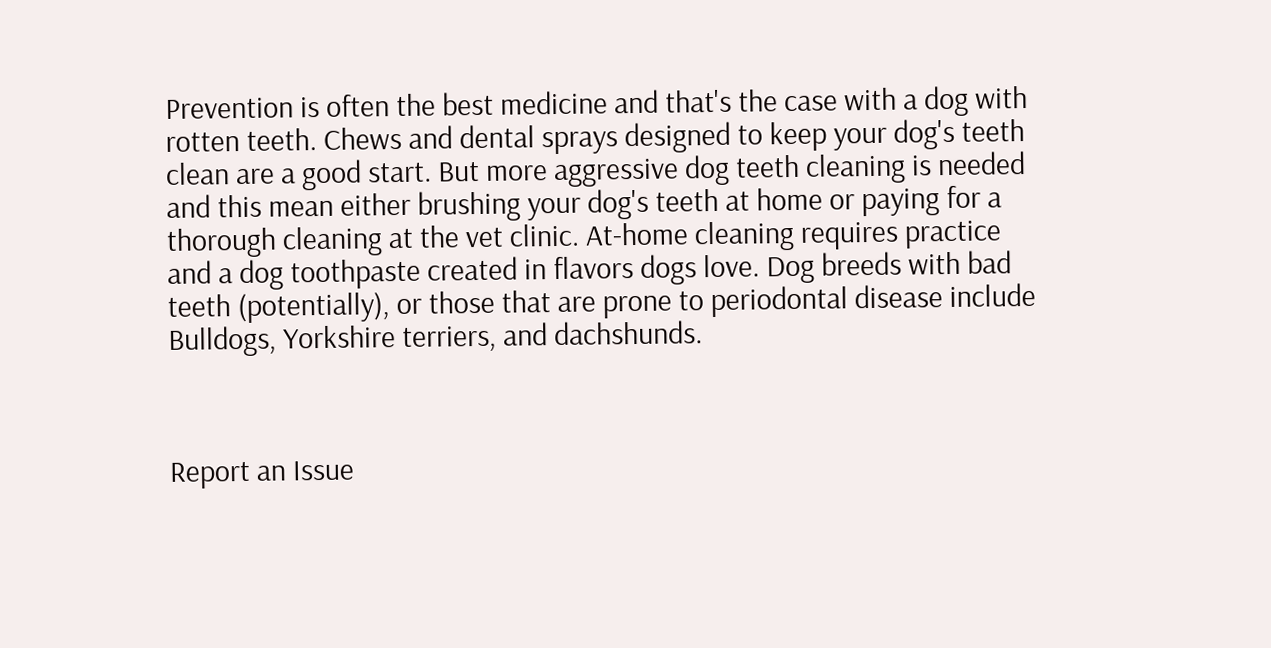Prevention is often the best medicine and that's the case with a dog with rotten teeth. Chews and dental sprays designed to keep your dog's teeth clean are a good start. But more aggressive dog teeth cleaning is needed and this mean either brushing your dog's teeth at home or paying for a thorough cleaning at the vet clinic. At-home cleaning requires practice and a dog toothpaste created in flavors dogs love. Dog breeds with bad teeth (potentially), or those that are prone to periodontal disease include Bulldogs, Yorkshire terriers, and dachshunds.



Report an Issue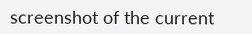screenshot of the current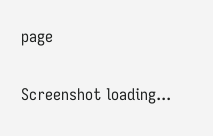page

Screenshot loading...